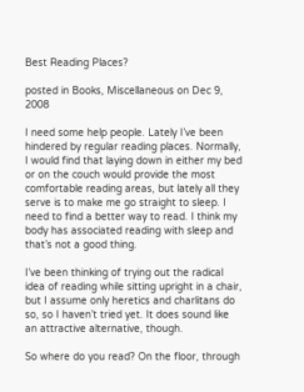Best Reading Places?

posted in Books, Miscellaneous on Dec 9, 2008

I need some help people. Lately I’ve been hindered by regular reading places. Normally, I would find that laying down in either my bed or on the couch would provide the most comfortable reading areas, but lately all they serve is to make me go straight to sleep. I need to find a better way to read. I think my body has associated reading with sleep and that’s not a good thing.

I’ve been thinking of trying out the radical idea of reading while sitting upright in a chair, but I assume only heretics and charlitans do so, so I haven’t tried yet. It does sound like an attractive alternative, though.

So where do you read? On the floor, through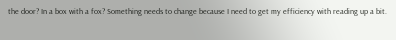the door? In a box with a fox? Something needs to change because I need to get my efficiency with reading up a bit.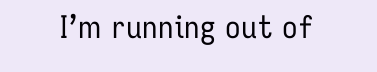I’m running out of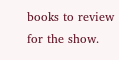books to review for the show.